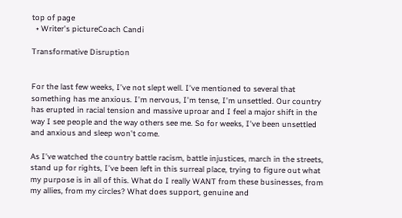top of page
  • Writer's pictureCoach Candi

Transformative Disruption


For the last few weeks, I've not slept well. I've mentioned to several that something has me anxious. I'm nervous, I'm tense, I'm unsettled. Our country has erupted in racial tension and massive uproar and I feel a major shift in the way I see people and the way others see me. So for weeks, I've been unsettled and anxious and sleep won't come.

As I've watched the country battle racism, battle injustices, march in the streets, stand up for rights, I've been left in this surreal place, trying to figure out what my purpose is in all of this. What do I really WANT from these businesses, from my allies, from my circles? What does support, genuine and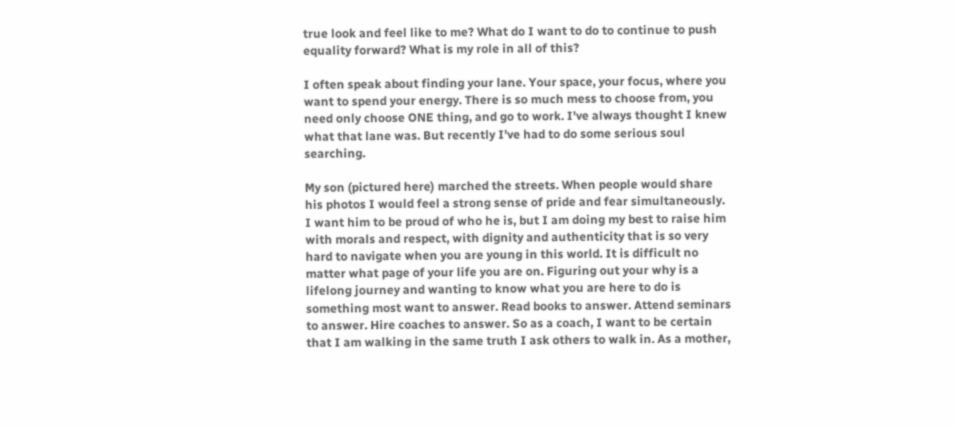true look and feel like to me? What do I want to do to continue to push equality forward? What is my role in all of this?

I often speak about finding your lane. Your space, your focus, where you want to spend your energy. There is so much mess to choose from, you need only choose ONE thing, and go to work. I've always thought I knew what that lane was. But recently I've had to do some serious soul searching.

My son (pictured here) marched the streets. When people would share his photos I would feel a strong sense of pride and fear simultaneously. I want him to be proud of who he is, but I am doing my best to raise him with morals and respect, with dignity and authenticity that is so very hard to navigate when you are young in this world. It is difficult no matter what page of your life you are on. Figuring out your why is a lifelong journey and wanting to know what you are here to do is something most want to answer. Read books to answer. Attend seminars to answer. Hire coaches to answer. So as a coach, I want to be certain that I am walking in the same truth I ask others to walk in. As a mother,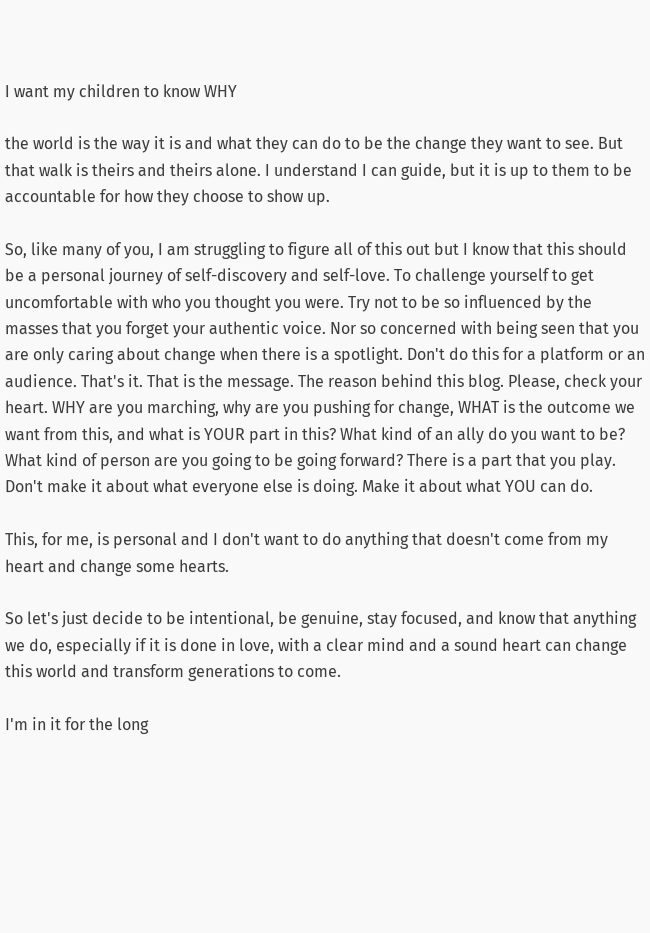I want my children to know WHY

the world is the way it is and what they can do to be the change they want to see. But that walk is theirs and theirs alone. I understand I can guide, but it is up to them to be accountable for how they choose to show up.

So, like many of you, I am struggling to figure all of this out but I know that this should be a personal journey of self-discovery and self-love. To challenge yourself to get uncomfortable with who you thought you were. Try not to be so influenced by the masses that you forget your authentic voice. Nor so concerned with being seen that you are only caring about change when there is a spotlight. Don't do this for a platform or an audience. That's it. That is the message. The reason behind this blog. Please, check your heart. WHY are you marching, why are you pushing for change, WHAT is the outcome we want from this, and what is YOUR part in this? What kind of an ally do you want to be? What kind of person are you going to be going forward? There is a part that you play. Don't make it about what everyone else is doing. Make it about what YOU can do.

This, for me, is personal and I don't want to do anything that doesn't come from my heart and change some hearts.

So let's just decide to be intentional, be genuine, stay focused, and know that anything we do, especially if it is done in love, with a clear mind and a sound heart can change this world and transform generations to come.

I'm in it for the long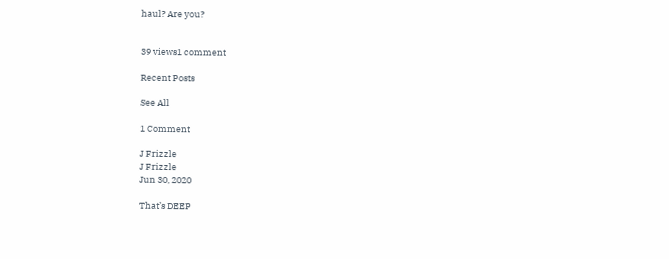haul? Are you?


39 views1 comment

Recent Posts

See All

1 Comment

J Frizzle
J Frizzle
Jun 30, 2020

That’s DEEP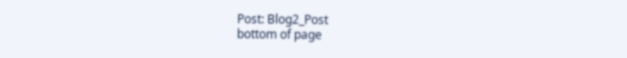Post: Blog2_Post
bottom of page